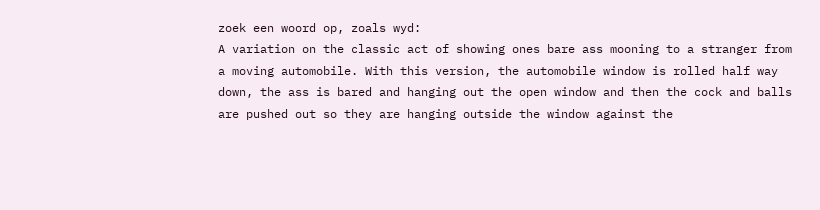zoek een woord op, zoals wyd:
A variation on the classic act of showing ones bare ass mooning to a stranger from a moving automobile. With this version, the automobile window is rolled half way down, the ass is bared and hanging out the open window and then the cock and balls are pushed out so they are hanging outside the window against the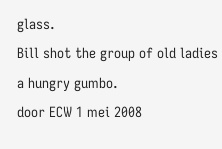glass.
Bill shot the group of old ladies a hungry gumbo.
door ECW 1 mei 2008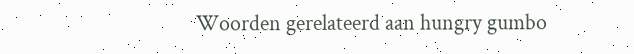Woorden gerelateerd aan hungry gumbo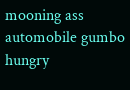mooning ass automobile gumbo hungry